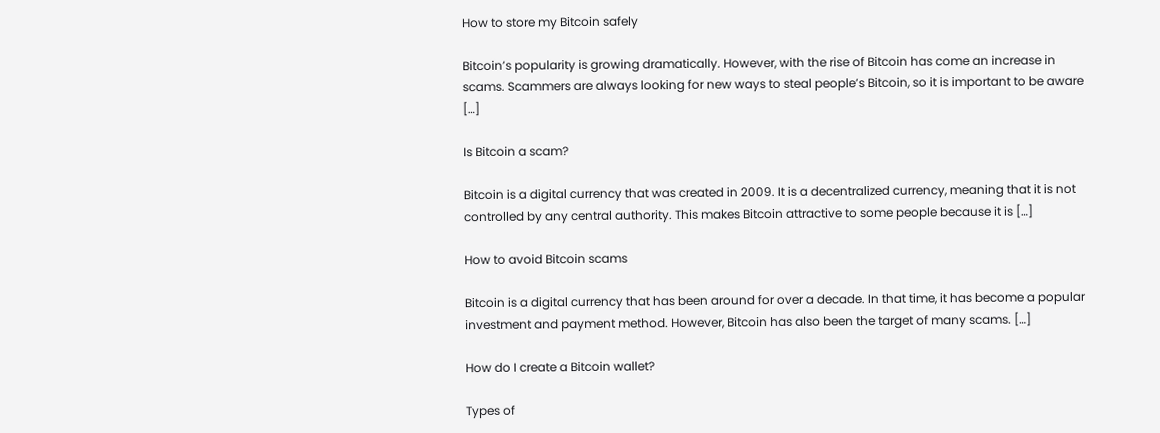How to store my Bitcoin safely

Bitcoin’s popularity is growing dramatically. However, with the rise of Bitcoin has come an increase in scams. Scammers are always looking for new ways to steal people’s Bitcoin, so it is important to be aware […]

Is Bitcoin a scam?

Bitcoin is a digital currency that was created in 2009. It is a decentralized currency, meaning that it is not controlled by any central authority. This makes Bitcoin attractive to some people because it is […]

How to avoid Bitcoin scams

Bitcoin is a digital currency that has been around for over a decade. In that time, it has become a popular investment and payment method. However, Bitcoin has also been the target of many scams. […]

How do I create a Bitcoin wallet?

Types of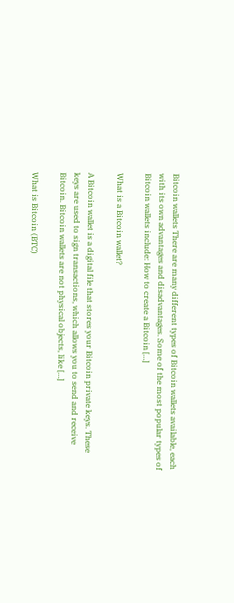Bitcoin wallets There are many different types of Bitcoin wallets available, each with its own advantages and disadvantages. Some of the most popular types of Bitcoin wallets include: How to create a Bitcoin […]

What is a Bitcoin wallet?

A Bitcoin wallet is a digital file that stores your Bitcoin private keys. These keys are used to sign transactions, which allows you to send and receive Bitcoin. Bitcoin wallets are not physical objects, like […]

What is Bitcoin (BTC)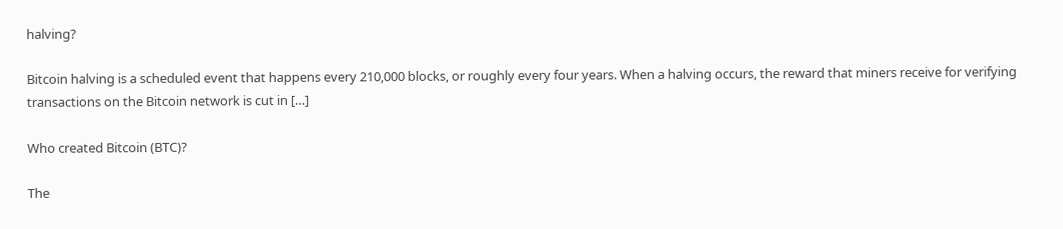halving?

Bitcoin halving is a scheduled event that happens every 210,000 blocks, or roughly every four years. When a halving occurs, the reward that miners receive for verifying transactions on the Bitcoin network is cut in […]

Who created Bitcoin (BTC)?

The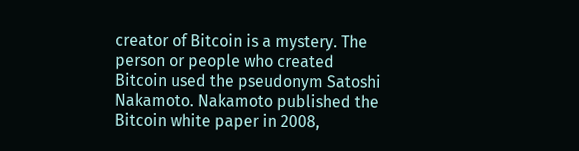creator of Bitcoin is a mystery. The person or people who created Bitcoin used the pseudonym Satoshi Nakamoto. Nakamoto published the Bitcoin white paper in 2008,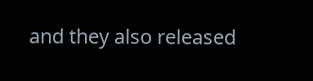and they also released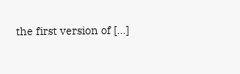the first version of […]